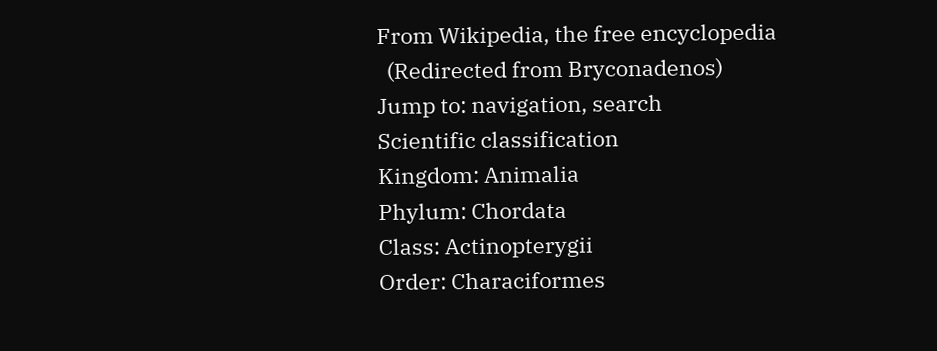From Wikipedia, the free encyclopedia
  (Redirected from Bryconadenos)
Jump to: navigation, search
Scientific classification
Kingdom: Animalia
Phylum: Chordata
Class: Actinopterygii
Order: Characiformes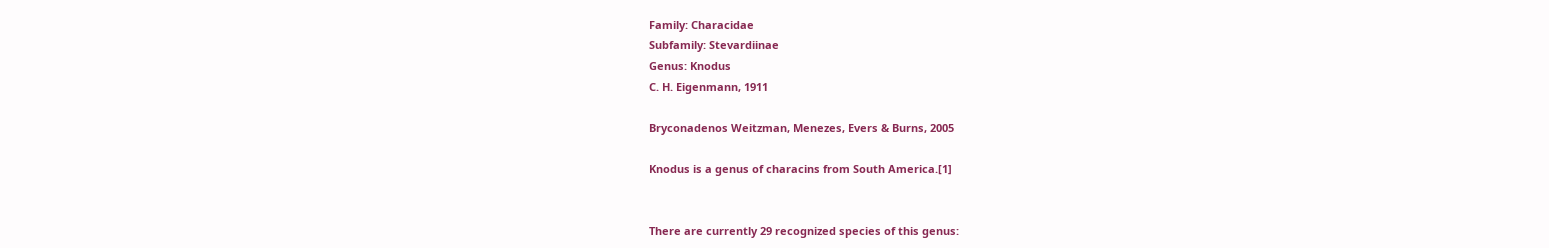Family: Characidae
Subfamily: Stevardiinae
Genus: Knodus
C. H. Eigenmann, 1911

Bryconadenos Weitzman, Menezes, Evers & Burns, 2005

Knodus is a genus of characins from South America.[1]


There are currently 29 recognized species of this genus: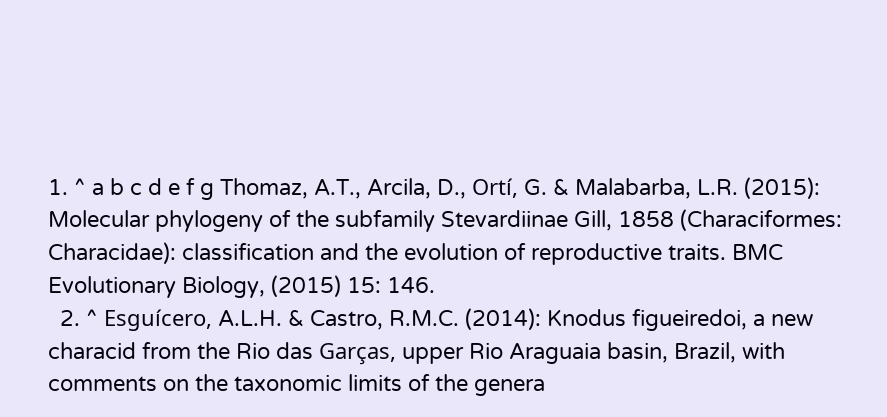1. ^ a b c d e f g Thomaz, A.T., Arcila, D., Ortí, G. & Malabarba, L.R. (2015): Molecular phylogeny of the subfamily Stevardiinae Gill, 1858 (Characiformes: Characidae): classification and the evolution of reproductive traits. BMC Evolutionary Biology, (2015) 15: 146.
  2. ^ Esguícero, A.L.H. & Castro, R.M.C. (2014): Knodus figueiredoi, a new characid from the Rio das Garças, upper Rio Araguaia basin, Brazil, with comments on the taxonomic limits of the genera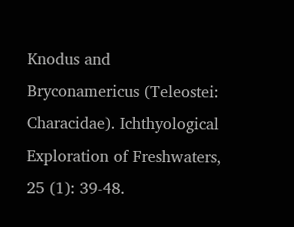Knodus and Bryconamericus (Teleostei: Characidae). Ichthyological Exploration of Freshwaters, 25 (1): 39-48.